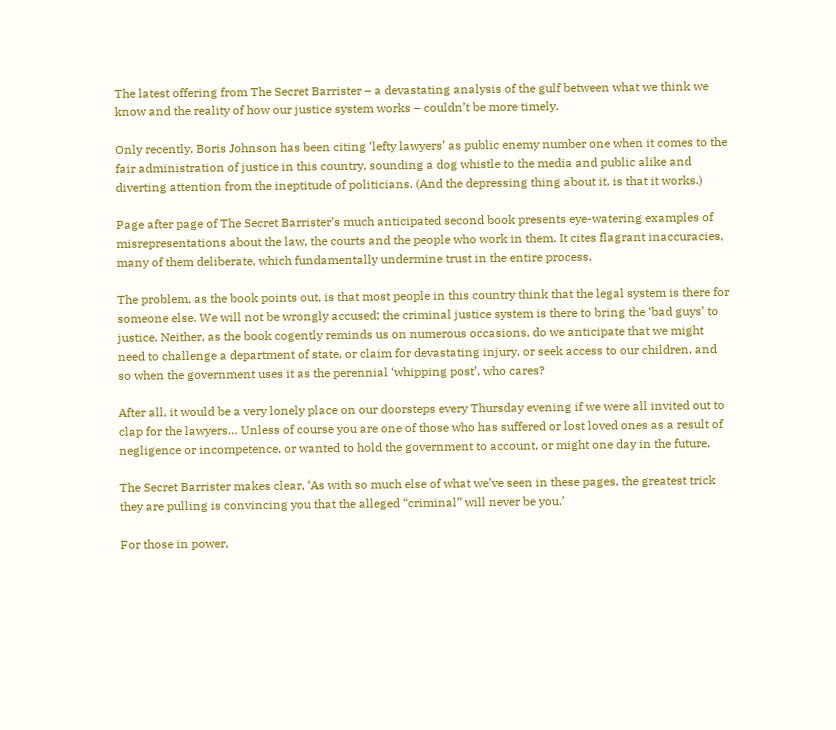The latest offering from The Secret Barrister – a devastating analysis of the gulf between what we think we know and the reality of how our justice system works – couldn’t be more timely.

Only recently, Boris Johnson has been citing ‘lefty lawyers’ as public enemy number one when it comes to the fair administration of justice in this country, sounding a dog whistle to the media and public alike and diverting attention from the ineptitude of politicians. (And the depressing thing about it, is that it works.)

Page after page of The Secret Barrister’s much anticipated second book presents eye-watering examples of misrepresentations about the law, the courts and the people who work in them. It cites flagrant inaccuracies, many of them deliberate, which fundamentally undermine trust in the entire process.

The problem, as the book points out, is that most people in this country think that the legal system is there for someone else. We will not be wrongly accused; the criminal justice system is there to bring the ‘bad guys’ to justice. Neither, as the book cogently reminds us on numerous occasions, do we anticipate that we might need to challenge a department of state, or claim for devastating injury, or seek access to our children, and so when the government uses it as the perennial ‘whipping post’, who cares?

After all, it would be a very lonely place on our doorsteps every Thursday evening if we were all invited out to clap for the lawyers… Unless of course you are one of those who has suffered or lost loved ones as a result of negligence or incompetence, or wanted to hold the government to account, or might one day in the future.

The Secret Barrister makes clear, ‘As with so much else of what we’ve seen in these pages, the greatest trick they are pulling is convincing you that the alleged “criminal” will never be you.’

For those in power,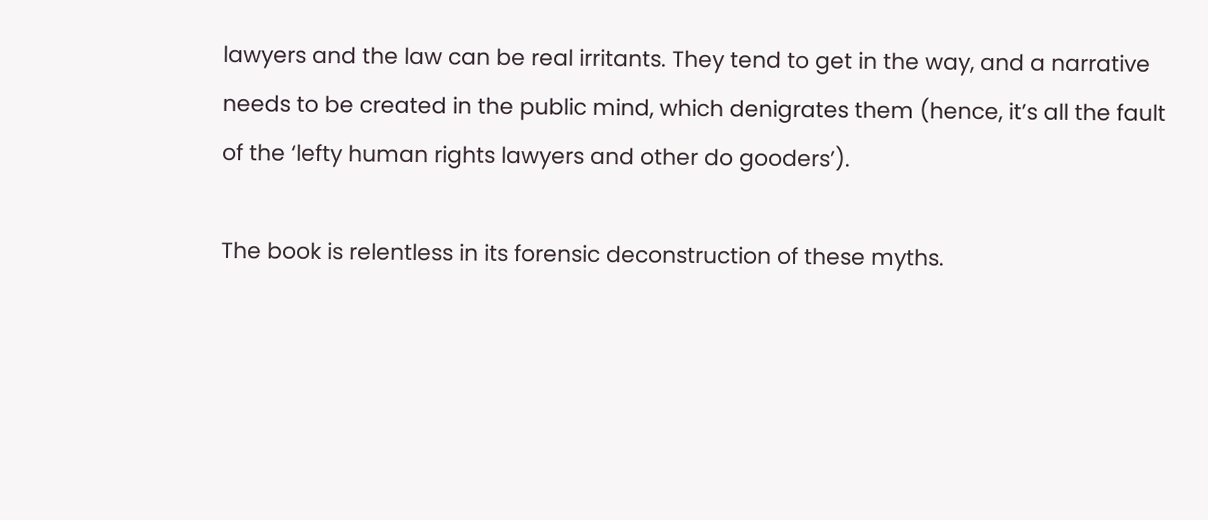lawyers and the law can be real irritants. They tend to get in the way, and a narrative needs to be created in the public mind, which denigrates them (hence, it’s all the fault of the ‘lefty human rights lawyers and other do gooders’).

The book is relentless in its forensic deconstruction of these myths.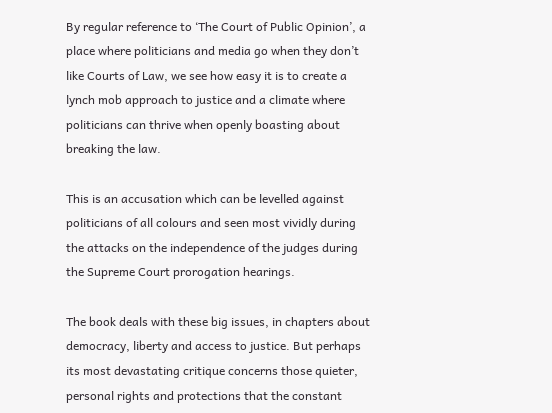By regular reference to ‘The Court of Public Opinion’, a place where politicians and media go when they don’t like Courts of Law, we see how easy it is to create a lynch mob approach to justice and a climate where politicians can thrive when openly boasting about breaking the law.

This is an accusation which can be levelled against politicians of all colours and seen most vividly during the attacks on the independence of the judges during the Supreme Court prorogation hearings.

The book deals with these big issues, in chapters about democracy, liberty and access to justice. But perhaps its most devastating critique concerns those quieter, personal rights and protections that the constant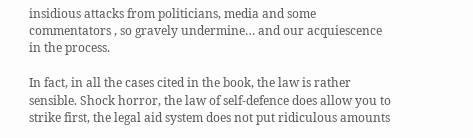insidious attacks from politicians, media and some commentators , so gravely undermine… and our acquiescence in the process.

In fact, in all the cases cited in the book, the law is rather sensible. Shock horror, the law of self-defence does allow you to strike first, the legal aid system does not put ridiculous amounts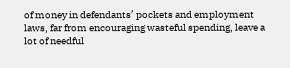of money in defendants’ pockets and employment laws, far from encouraging wasteful spending, leave a lot of needful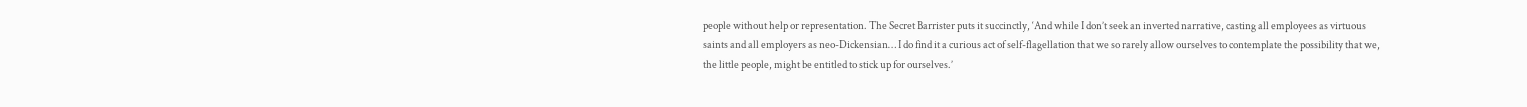people without help or representation. The Secret Barrister puts it succinctly, ‘And while I don’t seek an inverted narrative, casting all employees as virtuous saints and all employers as neo-Dickensian… I do find it a curious act of self-flagellation that we so rarely allow ourselves to contemplate the possibility that we, the little people, might be entitled to stick up for ourselves.’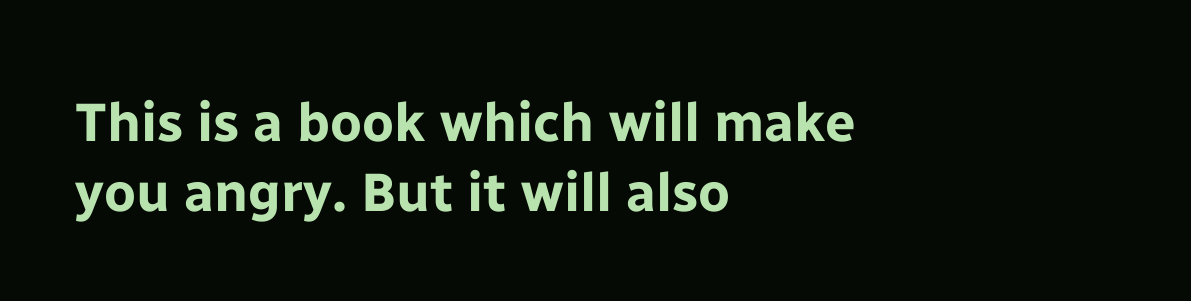This is a book which will make you angry. But it will also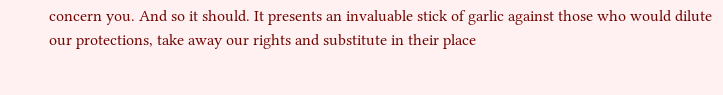concern you. And so it should. It presents an invaluable stick of garlic against those who would dilute our protections, take away our rights and substitute in their place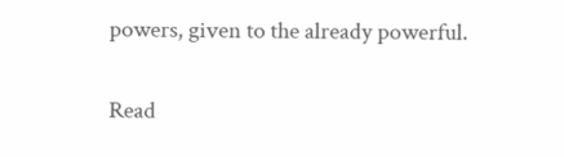powers, given to the already powerful.

Read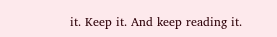it. Keep it. And keep reading it.